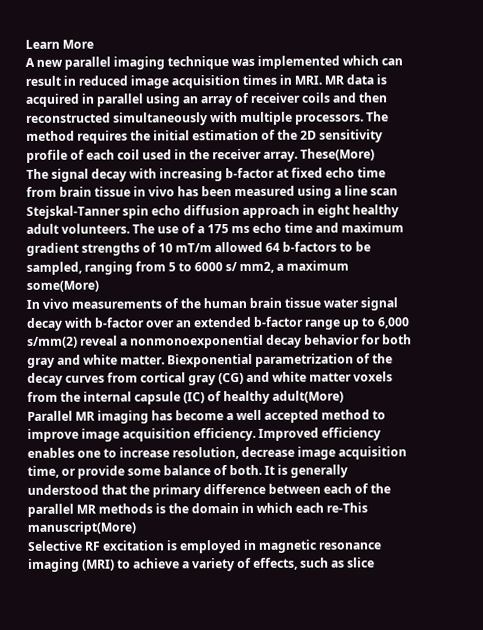Learn More
A new parallel imaging technique was implemented which can result in reduced image acquisition times in MRI. MR data is acquired in parallel using an array of receiver coils and then reconstructed simultaneously with multiple processors. The method requires the initial estimation of the 2D sensitivity profile of each coil used in the receiver array. These(More)
The signal decay with increasing b-factor at fixed echo time from brain tissue in vivo has been measured using a line scan Stejskal-Tanner spin echo diffusion approach in eight healthy adult volunteers. The use of a 175 ms echo time and maximum gradient strengths of 10 mT/m allowed 64 b-factors to be sampled, ranging from 5 to 6000 s/ mm2, a maximum some(More)
In vivo measurements of the human brain tissue water signal decay with b-factor over an extended b-factor range up to 6,000 s/mm(2) reveal a nonmonoexponential decay behavior for both gray and white matter. Biexponential parametrization of the decay curves from cortical gray (CG) and white matter voxels from the internal capsule (IC) of healthy adult(More)
Parallel MR imaging has become a well accepted method to improve image acquisition efficiency. Improved efficiency enables one to increase resolution, decrease image acquisition time, or provide some balance of both. It is generally understood that the primary difference between each of the parallel MR methods is the domain in which each re-This manuscript(More)
Selective RF excitation is employed in magnetic resonance imaging (MRI) to achieve a variety of effects, such as slice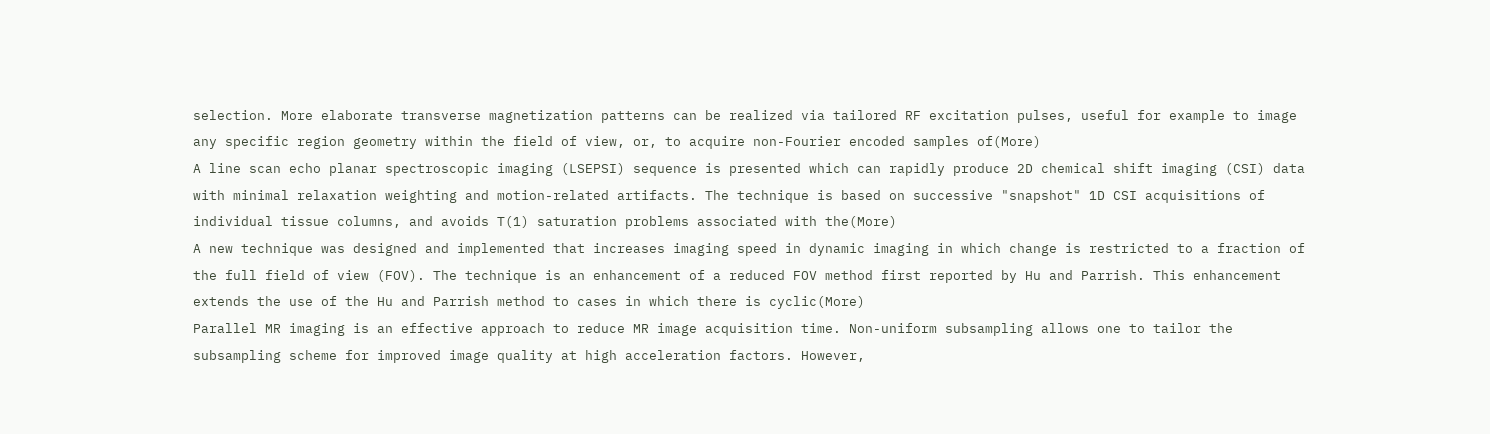selection. More elaborate transverse magnetization patterns can be realized via tailored RF excitation pulses, useful for example to image any specific region geometry within the field of view, or, to acquire non-Fourier encoded samples of(More)
A line scan echo planar spectroscopic imaging (LSEPSI) sequence is presented which can rapidly produce 2D chemical shift imaging (CSI) data with minimal relaxation weighting and motion-related artifacts. The technique is based on successive "snapshot" 1D CSI acquisitions of individual tissue columns, and avoids T(1) saturation problems associated with the(More)
A new technique was designed and implemented that increases imaging speed in dynamic imaging in which change is restricted to a fraction of the full field of view (FOV). The technique is an enhancement of a reduced FOV method first reported by Hu and Parrish. This enhancement extends the use of the Hu and Parrish method to cases in which there is cyclic(More)
Parallel MR imaging is an effective approach to reduce MR image acquisition time. Non-uniform subsampling allows one to tailor the subsampling scheme for improved image quality at high acceleration factors. However,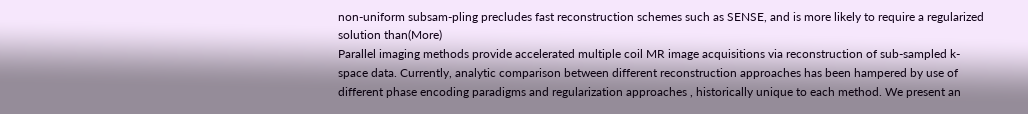non-uniform subsam-pling precludes fast reconstruction schemes such as SENSE, and is more likely to require a regularized solution than(More)
Parallel imaging methods provide accelerated multiple coil MR image acquisitions via reconstruction of sub-sampled k-space data. Currently, analytic comparison between different reconstruction approaches has been hampered by use of different phase encoding paradigms and regularization approaches , historically unique to each method. We present an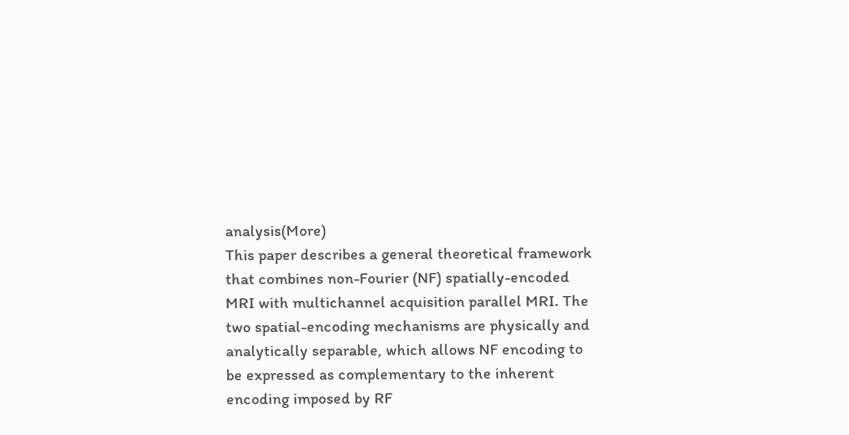analysis(More)
This paper describes a general theoretical framework that combines non-Fourier (NF) spatially-encoded MRI with multichannel acquisition parallel MRI. The two spatial-encoding mechanisms are physically and analytically separable, which allows NF encoding to be expressed as complementary to the inherent encoding imposed by RF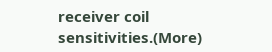receiver coil sensitivities.(More)